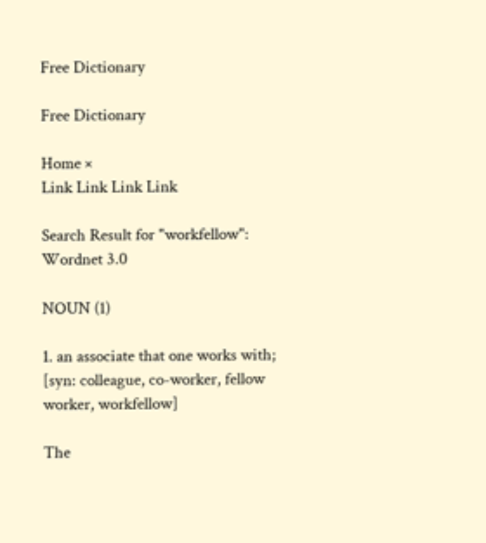Free Dictionary

Free Dictionary

Home ×
Link Link Link Link

Search Result for "workfellow":
Wordnet 3.0

NOUN (1)

1. an associate that one works with;
[syn: colleague, co-worker, fellow worker, workfellow]

The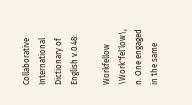Collaborative International Dictionary of English v.0.48:

Workfellow \Work"fel`low\, n. One engaged in the same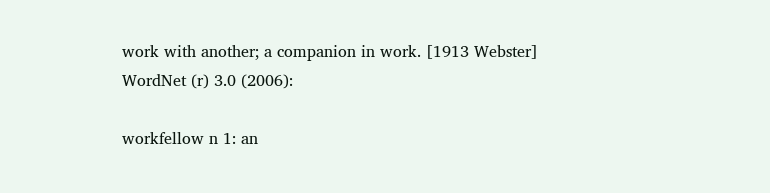work with another; a companion in work. [1913 Webster]
WordNet (r) 3.0 (2006):

workfellow n 1: an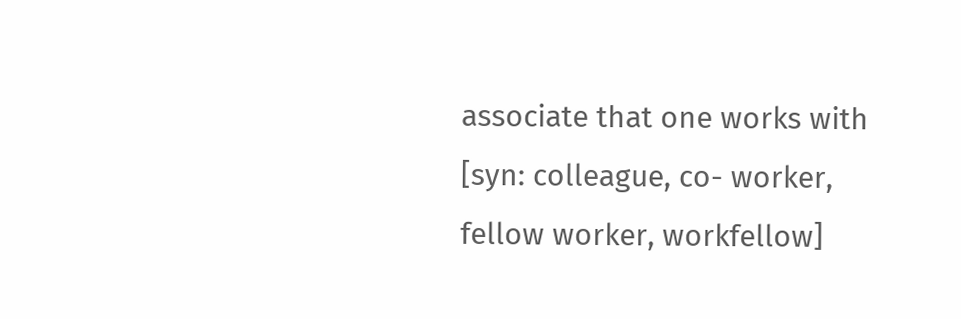associate that one works with [syn: colleague, co- worker, fellow worker, workfellow]